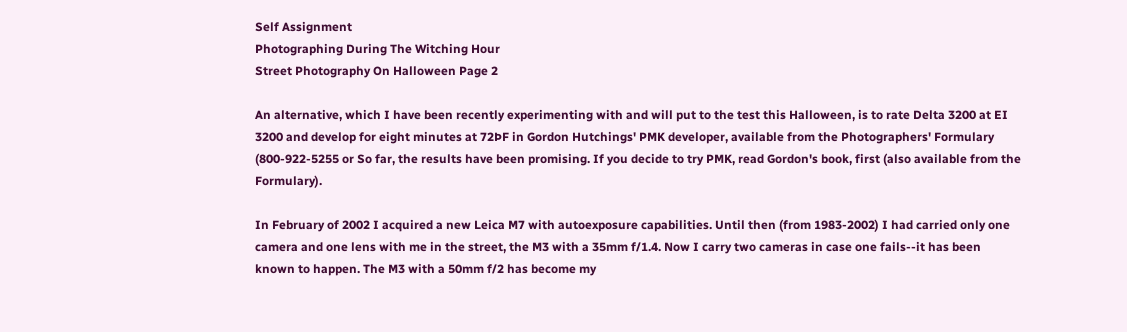Self Assignment
Photographing During The Witching Hour
Street Photography On Halloween Page 2

An alternative, which I have been recently experimenting with and will put to the test this Halloween, is to rate Delta 3200 at EI 3200 and develop for eight minutes at 72ÞF in Gordon Hutchings' PMK developer, available from the Photographers' Formulary (800-922-5255 or So far, the results have been promising. If you decide to try PMK, read Gordon's book, first (also available from the Formulary).

In February of 2002 I acquired a new Leica M7 with autoexposure capabilities. Until then (from 1983-2002) I had carried only one camera and one lens with me in the street, the M3 with a 35mm f/1.4. Now I carry two cameras in case one fails--it has been known to happen. The M3 with a 50mm f/2 has become my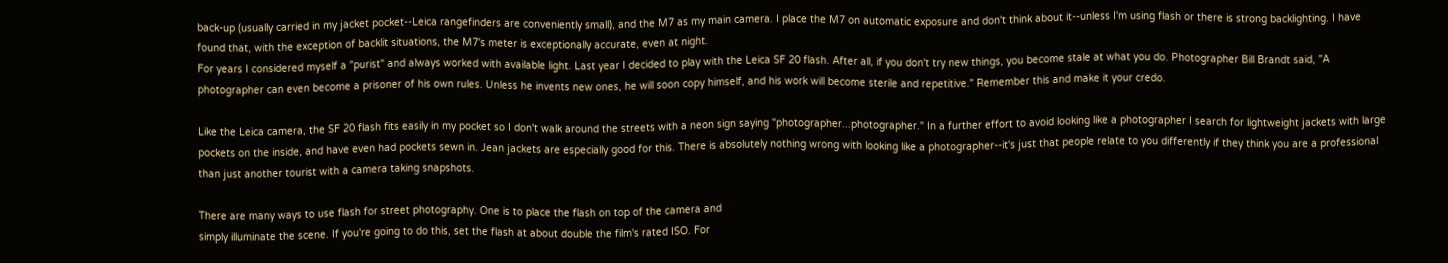back-up (usually carried in my jacket pocket--Leica rangefinders are conveniently small), and the M7 as my main camera. I place the M7 on automatic exposure and don't think about it--unless I'm using flash or there is strong backlighting. I have found that, with the exception of backlit situations, the M7's meter is exceptionally accurate, even at night.
For years I considered myself a "purist" and always worked with available light. Last year I decided to play with the Leica SF 20 flash. After all, if you don't try new things, you become stale at what you do. Photographer Bill Brandt said, "A photographer can even become a prisoner of his own rules. Unless he invents new ones, he will soon copy himself, and his work will become sterile and repetitive." Remember this and make it your credo.

Like the Leica camera, the SF 20 flash fits easily in my pocket so I don't walk around the streets with a neon sign saying "photographer...photographer." In a further effort to avoid looking like a photographer I search for lightweight jackets with large pockets on the inside, and have even had pockets sewn in. Jean jackets are especially good for this. There is absolutely nothing wrong with looking like a photographer--it's just that people relate to you differently if they think you are a professional than just another tourist with a camera taking snapshots.

There are many ways to use flash for street photography. One is to place the flash on top of the camera and
simply illuminate the scene. If you're going to do this, set the flash at about double the film's rated ISO. For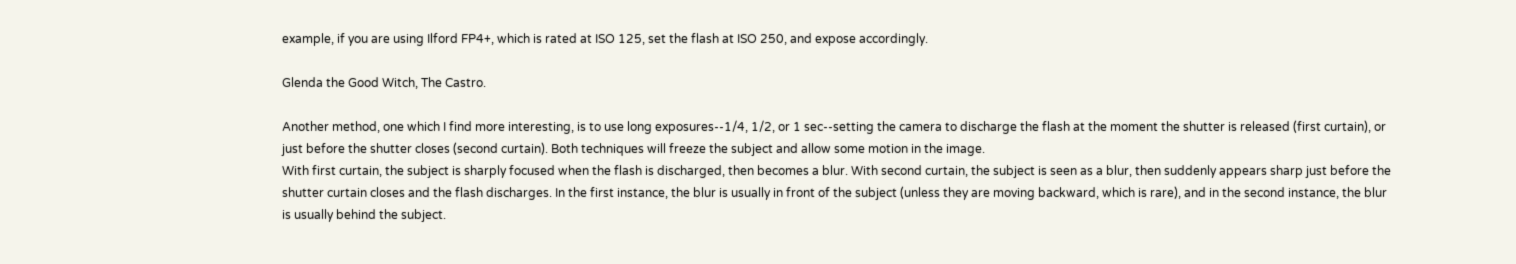example, if you are using Ilford FP4+, which is rated at ISO 125, set the flash at ISO 250, and expose accordingly.

Glenda the Good Witch, The Castro.

Another method, one which I find more interesting, is to use long exposures--1/4, 1/2, or 1 sec--setting the camera to discharge the flash at the moment the shutter is released (first curtain), or just before the shutter closes (second curtain). Both techniques will freeze the subject and allow some motion in the image.
With first curtain, the subject is sharply focused when the flash is discharged, then becomes a blur. With second curtain, the subject is seen as a blur, then suddenly appears sharp just before the shutter curtain closes and the flash discharges. In the first instance, the blur is usually in front of the subject (unless they are moving backward, which is rare), and in the second instance, the blur is usually behind the subject.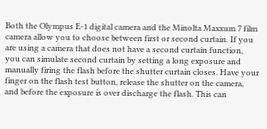Both the Olympus E-1 digital camera and the Minolta Maxxum 7 film camera allow you to choose between first or second curtain. If you are using a camera that does not have a second curtain function, you can simulate second curtain by setting a long exposure and manually firing the flash before the shutter curtain closes. Have your finger on the flash test button, release the shutter on the camera, and before the exposure is over discharge the flash. This can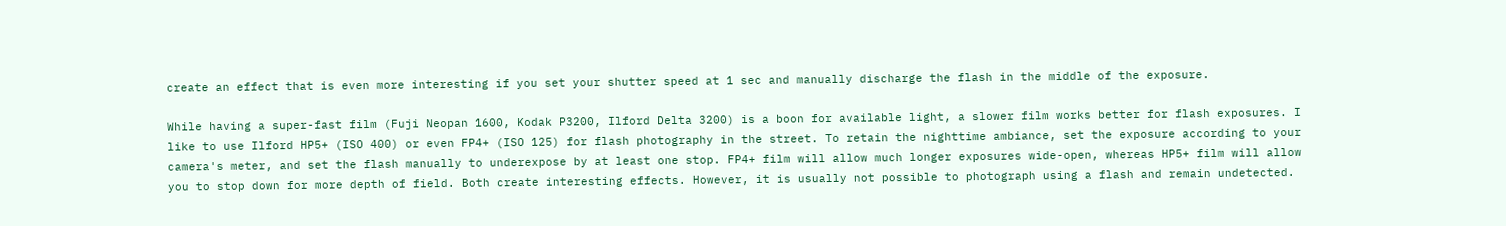create an effect that is even more interesting if you set your shutter speed at 1 sec and manually discharge the flash in the middle of the exposure.

While having a super-fast film (Fuji Neopan 1600, Kodak P3200, Ilford Delta 3200) is a boon for available light, a slower film works better for flash exposures. I like to use Ilford HP5+ (ISO 400) or even FP4+ (ISO 125) for flash photography in the street. To retain the nighttime ambiance, set the exposure according to your camera's meter, and set the flash manually to underexpose by at least one stop. FP4+ film will allow much longer exposures wide-open, whereas HP5+ film will allow you to stop down for more depth of field. Both create interesting effects. However, it is usually not possible to photograph using a flash and remain undetected.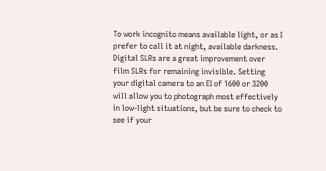To work incognito means available light, or as I prefer to call it at night, available darkness. Digital SLRs are a great improvement over film SLRs for remaining invisible. Setting your digital camera to an EI of 1600 or 3200 will allow you to photograph most effectively in low-light situations, but be sure to check to see if your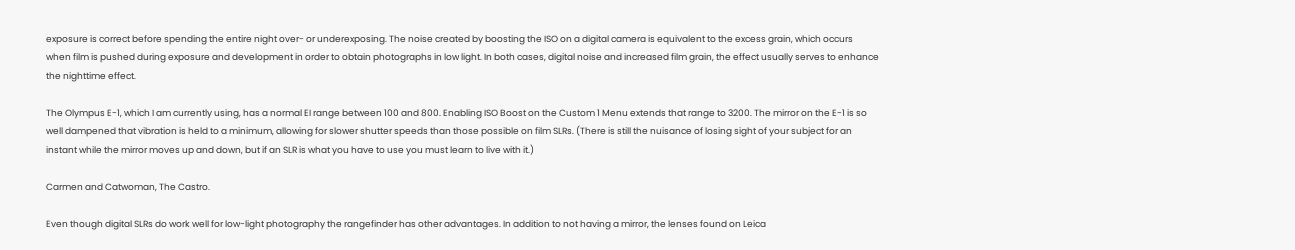exposure is correct before spending the entire night over- or underexposing. The noise created by boosting the ISO on a digital camera is equivalent to the excess grain, which occurs when film is pushed during exposure and development in order to obtain photographs in low light. In both cases, digital noise and increased film grain, the effect usually serves to enhance the nighttime effect.

The Olympus E-1, which I am currently using, has a normal EI range between 100 and 800. Enabling ISO Boost on the Custom 1 Menu extends that range to 3200. The mirror on the E-1 is so well dampened that vibration is held to a minimum, allowing for slower shutter speeds than those possible on film SLRs. (There is still the nuisance of losing sight of your subject for an instant while the mirror moves up and down, but if an SLR is what you have to use you must learn to live with it.)

Carmen and Catwoman, The Castro.

Even though digital SLRs do work well for low-light photography the rangefinder has other advantages. In addition to not having a mirror, the lenses found on Leica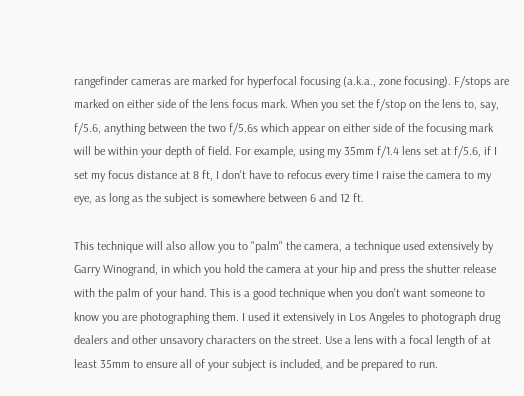rangefinder cameras are marked for hyperfocal focusing (a.k.a., zone focusing). F/stops are marked on either side of the lens focus mark. When you set the f/stop on the lens to, say, f/5.6, anything between the two f/5.6s which appear on either side of the focusing mark will be within your depth of field. For example, using my 35mm f/1.4 lens set at f/5.6, if I set my focus distance at 8 ft, I don't have to refocus every time I raise the camera to my eye, as long as the subject is somewhere between 6 and 12 ft.

This technique will also allow you to "palm" the camera, a technique used extensively by Garry Winogrand, in which you hold the camera at your hip and press the shutter release with the palm of your hand. This is a good technique when you don't want someone to know you are photographing them. I used it extensively in Los Angeles to photograph drug dealers and other unsavory characters on the street. Use a lens with a focal length of at least 35mm to ensure all of your subject is included, and be prepared to run.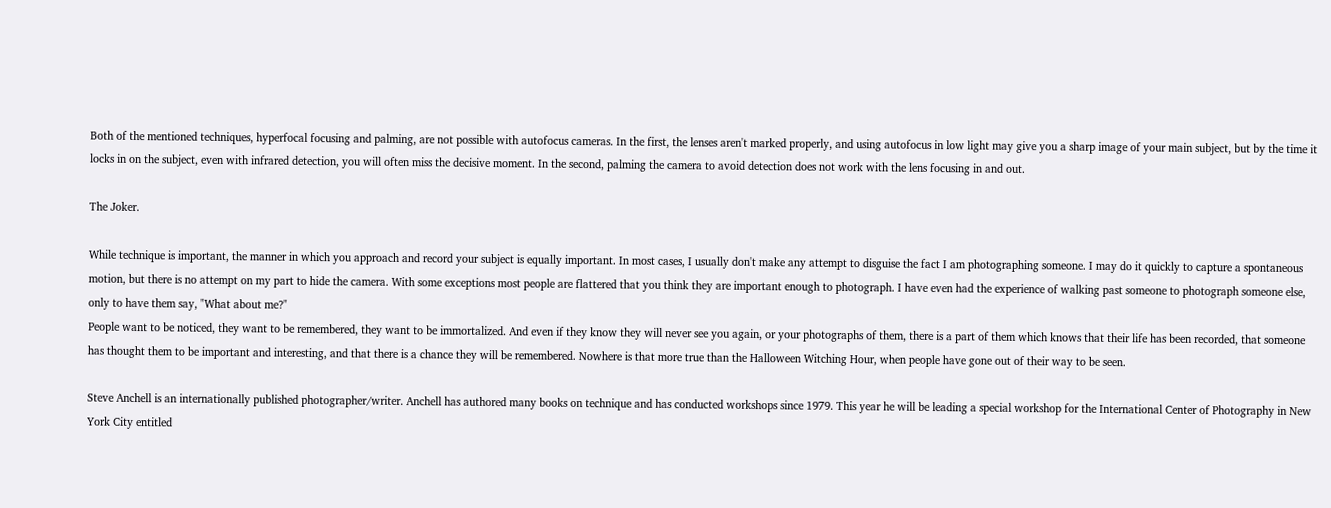Both of the mentioned techniques, hyperfocal focusing and palming, are not possible with autofocus cameras. In the first, the lenses aren't marked properly, and using autofocus in low light may give you a sharp image of your main subject, but by the time it locks in on the subject, even with infrared detection, you will often miss the decisive moment. In the second, palming the camera to avoid detection does not work with the lens focusing in and out.

The Joker.

While technique is important, the manner in which you approach and record your subject is equally important. In most cases, I usually don't make any attempt to disguise the fact I am photographing someone. I may do it quickly to capture a spontaneous motion, but there is no attempt on my part to hide the camera. With some exceptions most people are flattered that you think they are important enough to photograph. I have even had the experience of walking past someone to photograph someone else, only to have them say, "What about me?"
People want to be noticed, they want to be remembered, they want to be immortalized. And even if they know they will never see you again, or your photographs of them, there is a part of them which knows that their life has been recorded, that someone has thought them to be important and interesting, and that there is a chance they will be remembered. Nowhere is that more true than the Halloween Witching Hour, when people have gone out of their way to be seen.

Steve Anchell is an internationally published photographer/writer. Anchell has authored many books on technique and has conducted workshops since 1979. This year he will be leading a special workshop for the International Center of Photography in New York City entitled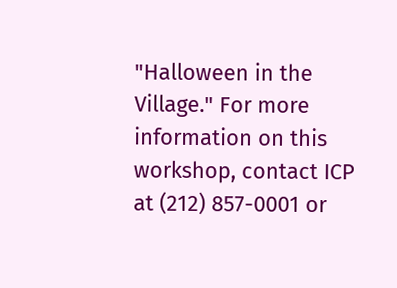"Halloween in the Village." For more information on this workshop, contact ICP at (212) 857-0001 or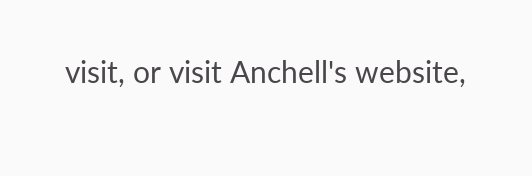visit, or visit Anchell's website,